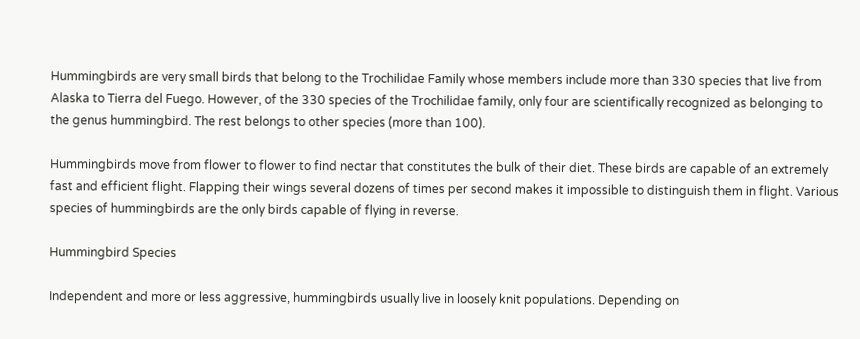Hummingbirds are very small birds that belong to the Trochilidae Family whose members include more than 330 species that live from Alaska to Tierra del Fuego. However, of the 330 species of the Trochilidae family, only four are scientifically recognized as belonging to the genus hummingbird. The rest belongs to other species (more than 100).

Hummingbirds move from flower to flower to find nectar that constitutes the bulk of their diet. These birds are capable of an extremely fast and efficient flight. Flapping their wings several dozens of times per second makes it impossible to distinguish them in flight. Various species of hummingbirds are the only birds capable of flying in reverse.

Hummingbird Species

Independent and more or less aggressive, hummingbirds usually live in loosely knit populations. Depending on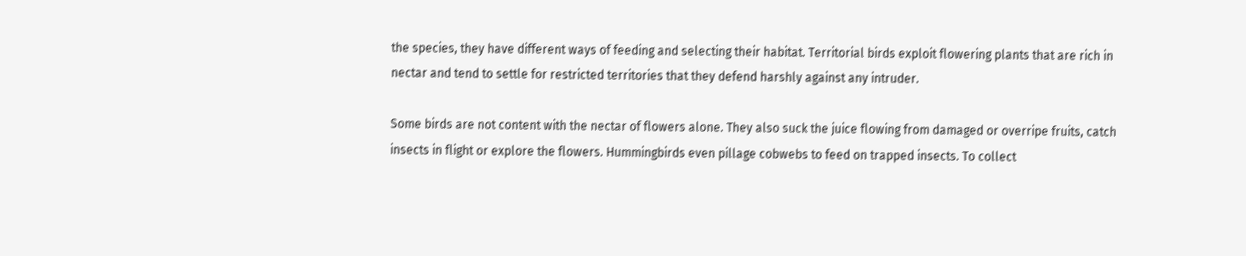the species, they have different ways of feeding and selecting their habitat. Territorial birds exploit flowering plants that are rich in nectar and tend to settle for restricted territories that they defend harshly against any intruder.

Some birds are not content with the nectar of flowers alone. They also suck the juice flowing from damaged or overripe fruits, catch insects in flight or explore the flowers. Hummingbirds even pillage cobwebs to feed on trapped insects. To collect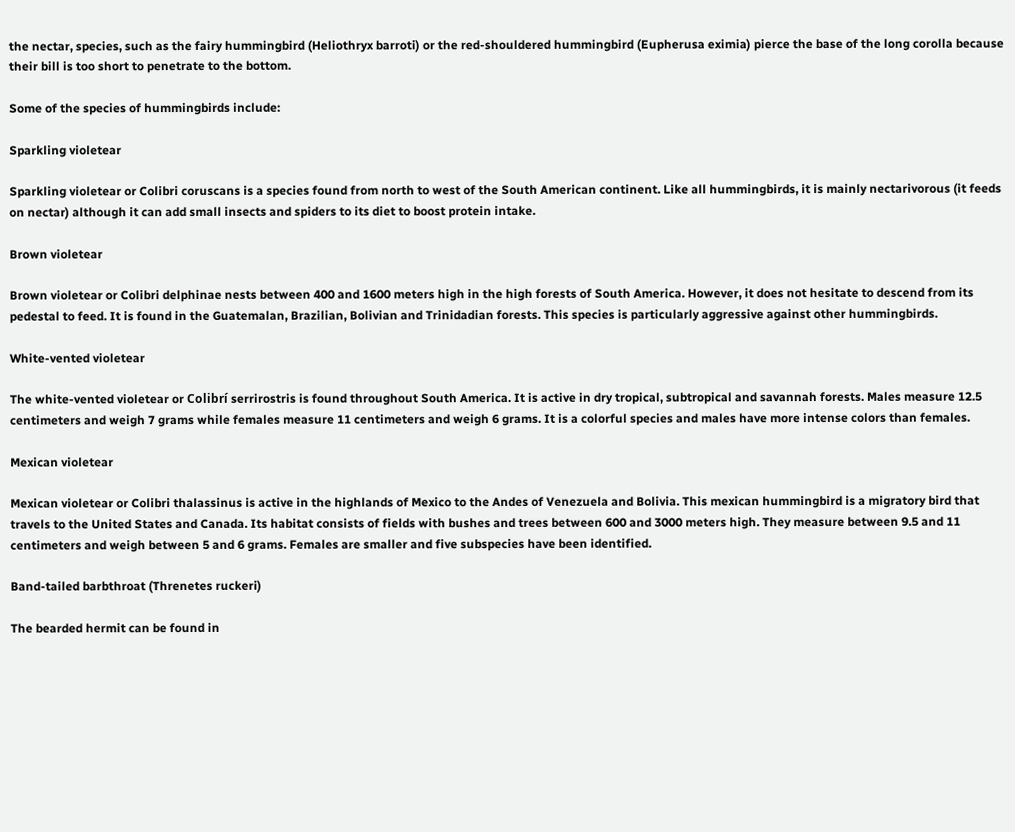the nectar, species, such as the fairy hummingbird (Heliothryx barroti) or the red-shouldered hummingbird (Eupherusa eximia) pierce the base of the long corolla because their bill is too short to penetrate to the bottom.

Some of the species of hummingbirds include:

Sparkling violetear

Sparkling violetear or Colibri coruscans is a species found from north to west of the South American continent. Like all hummingbirds, it is mainly nectarivorous (it feeds on nectar) although it can add small insects and spiders to its diet to boost protein intake.

Brown violetear

Brown violetear or Colibri delphinae nests between 400 and 1600 meters high in the high forests of South America. However, it does not hesitate to descend from its pedestal to feed. It is found in the Guatemalan, Brazilian, Bolivian and Trinidadian forests. This species is particularly aggressive against other hummingbirds.

White-vented violetear

The white-vented violetear or Colibrí serrirostris is found throughout South America. It is active in dry tropical, subtropical and savannah forests. Males measure 12.5 centimeters and weigh 7 grams while females measure 11 centimeters and weigh 6 grams. It is a colorful species and males have more intense colors than females.

Mexican violetear

Mexican violetear or Colibri thalassinus is active in the highlands of Mexico to the Andes of Venezuela and Bolivia. This mexican hummingbird is a migratory bird that travels to the United States and Canada. Its habitat consists of fields with bushes and trees between 600 and 3000 meters high. They measure between 9.5 and 11 centimeters and weigh between 5 and 6 grams. Females are smaller and five subspecies have been identified.

Band-tailed barbthroat (Threnetes ruckeri)

The bearded hermit can be found in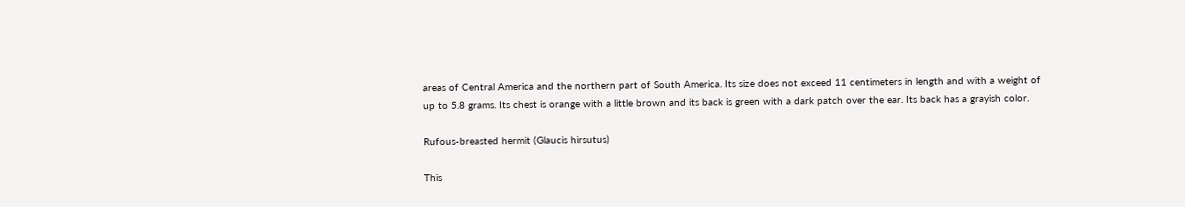areas of Central America and the northern part of South America. Its size does not exceed 11 centimeters in length and with a weight of up to 5.8 grams. Its chest is orange with a little brown and its back is green with a dark patch over the ear. Its back has a grayish color.

Rufous-breasted hermit (Glaucis hirsutus)

This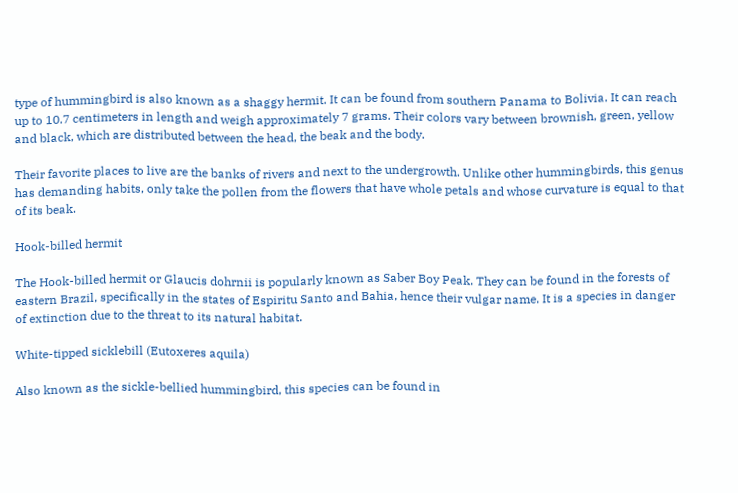type of hummingbird is also known as a shaggy hermit. It can be found from southern Panama to Bolivia. It can reach up to 10.7 centimeters in length and weigh approximately 7 grams. Their colors vary between brownish, green, yellow and black, which are distributed between the head, the beak and the body.

Their favorite places to live are the banks of rivers and next to the undergrowth. Unlike other hummingbirds, this genus has demanding habits, only take the pollen from the flowers that have whole petals and whose curvature is equal to that of its beak.

Hook-billed hermit

The Hook-billed hermit or Glaucis dohrnii is popularly known as Saber Boy Peak. They can be found in the forests of eastern Brazil, specifically in the states of Espiritu Santo and Bahia, hence their vulgar name. It is a species in danger of extinction due to the threat to its natural habitat.

White-tipped sicklebill (Eutoxeres aquila)

Also known as the sickle-bellied hummingbird, this species can be found in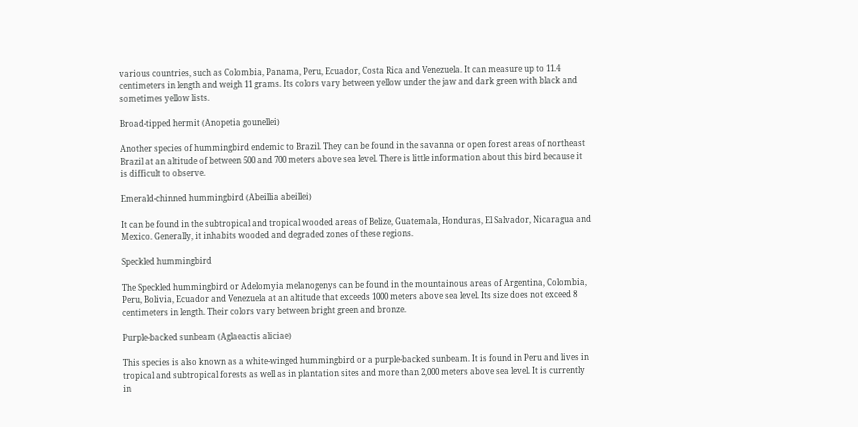various countries, such as Colombia, Panama, Peru, Ecuador, Costa Rica and Venezuela. It can measure up to 11.4 centimeters in length and weigh 11 grams. Its colors vary between yellow under the jaw and dark green with black and sometimes yellow lists.

Broad-tipped hermit (Anopetia gounellei)

Another species of hummingbird endemic to Brazil. They can be found in the savanna or open forest areas of northeast Brazil at an altitude of between 500 and 700 meters above sea level. There is little information about this bird because it is difficult to observe.

Emerald-chinned hummingbird (Abeillia abeillei)

It can be found in the subtropical and tropical wooded areas of Belize, Guatemala, Honduras, El Salvador, Nicaragua and Mexico. Generally, it inhabits wooded and degraded zones of these regions.

Speckled hummingbird

The Speckled hummingbird or Adelomyia melanogenys can be found in the mountainous areas of Argentina, Colombia, Peru, Bolivia, Ecuador and Venezuela at an altitude that exceeds 1000 meters above sea level. Its size does not exceed 8 centimeters in length. Their colors vary between bright green and bronze.

Purple-backed sunbeam (Aglaeactis aliciae)

This species is also known as a white-winged hummingbird or a purple-backed sunbeam. It is found in Peru and lives in tropical and subtropical forests as well as in plantation sites and more than 2,000 meters above sea level. It is currently in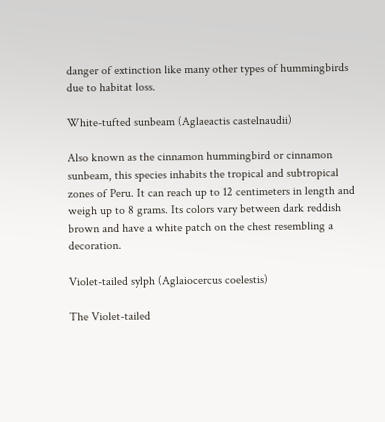danger of extinction like many other types of hummingbirds due to habitat loss.

White-tufted sunbeam (Aglaeactis castelnaudii)

Also known as the cinnamon hummingbird or cinnamon sunbeam, this species inhabits the tropical and subtropical zones of Peru. It can reach up to 12 centimeters in length and weigh up to 8 grams. Its colors vary between dark reddish brown and have a white patch on the chest resembling a decoration.

Violet-tailed sylph (Aglaiocercus coelestis)

The Violet-tailed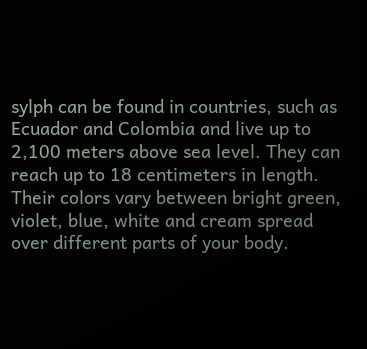sylph can be found in countries, such as Ecuador and Colombia and live up to 2,100 meters above sea level. They can reach up to 18 centimeters in length. Their colors vary between bright green, violet, blue, white and cream spread over different parts of your body.